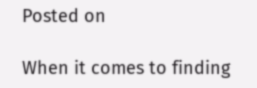Posted on

When it comes to finding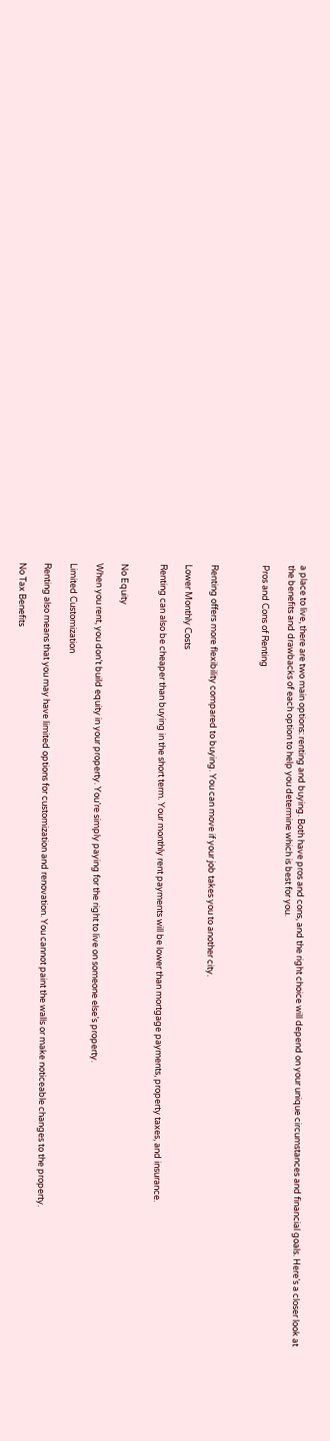a place to live, there are two main options: renting and buying. Both have pros and cons, and the right choice will depend on your unique circumstances and financial goals. Here’s a closer look at the benefits and drawbacks of each option to help you determine which is best for you.

Pros and Cons of Renting



Renting offers more flexibility compared to buying. You can move if your job takes you to another city.

Lower Monthly Costs

Renting can also be cheaper than buying in the short term. Your monthly rent payments will be lower than mortgage payments, property taxes, and insurance.


No Equity

When you rent, you don’t build equity in your property. You’re simply paying for the right to live on someone else’s property.

Limited Customization

Renting also means that you may have limited options for customization and renovation. You cannot paint the walls or make noticeable changes to the property.

No Tax Benefits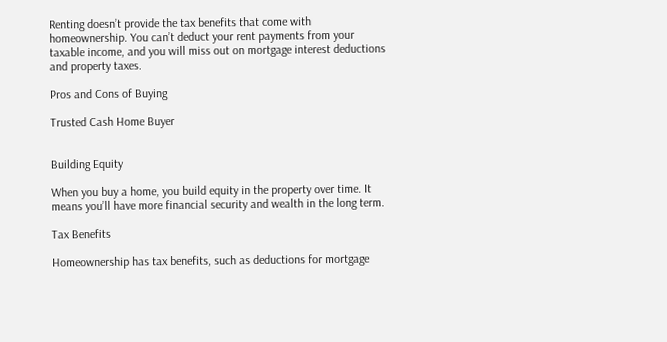Renting doesn’t provide the tax benefits that come with homeownership. You can’t deduct your rent payments from your taxable income, and you will miss out on mortgage interest deductions and property taxes.

Pros and Cons of Buying

Trusted Cash Home Buyer


Building Equity

When you buy a home, you build equity in the property over time. It means you’ll have more financial security and wealth in the long term.

Tax Benefits

Homeownership has tax benefits, such as deductions for mortgage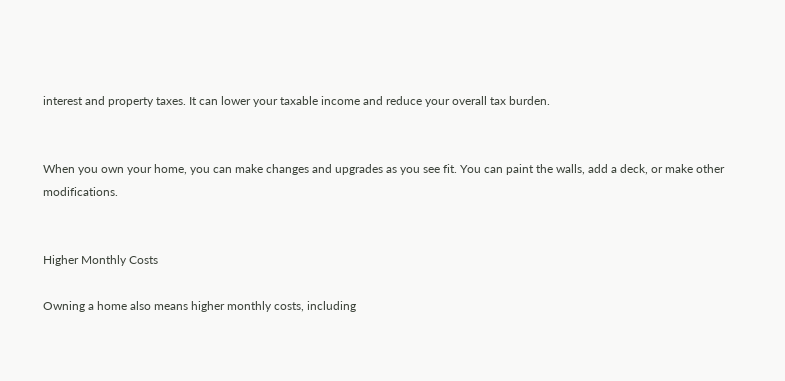interest and property taxes. It can lower your taxable income and reduce your overall tax burden.


When you own your home, you can make changes and upgrades as you see fit. You can paint the walls, add a deck, or make other modifications.


Higher Monthly Costs

Owning a home also means higher monthly costs, including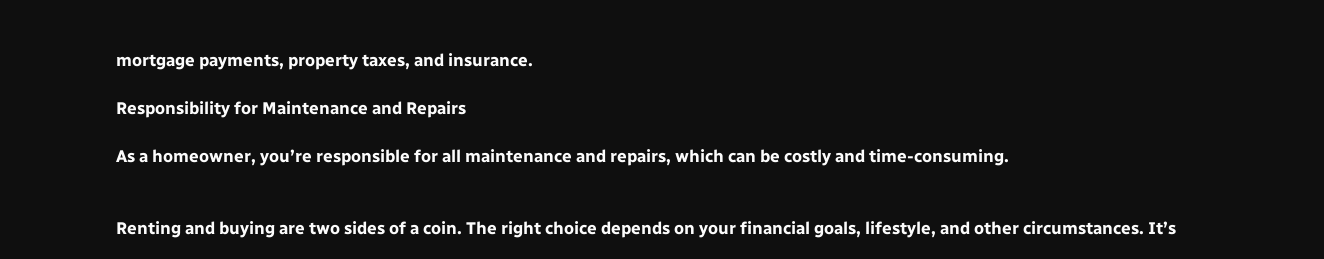mortgage payments, property taxes, and insurance.

Responsibility for Maintenance and Repairs

As a homeowner, you’re responsible for all maintenance and repairs, which can be costly and time-consuming.


Renting and buying are two sides of a coin. The right choice depends on your financial goals, lifestyle, and other circumstances. It’s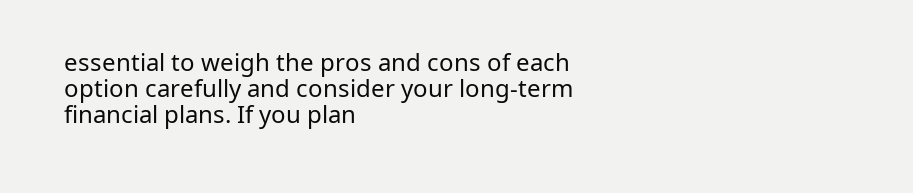essential to weigh the pros and cons of each option carefully and consider your long-term financial plans. If you plan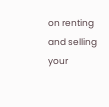on renting and selling your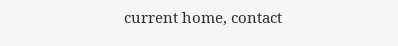current home, contact